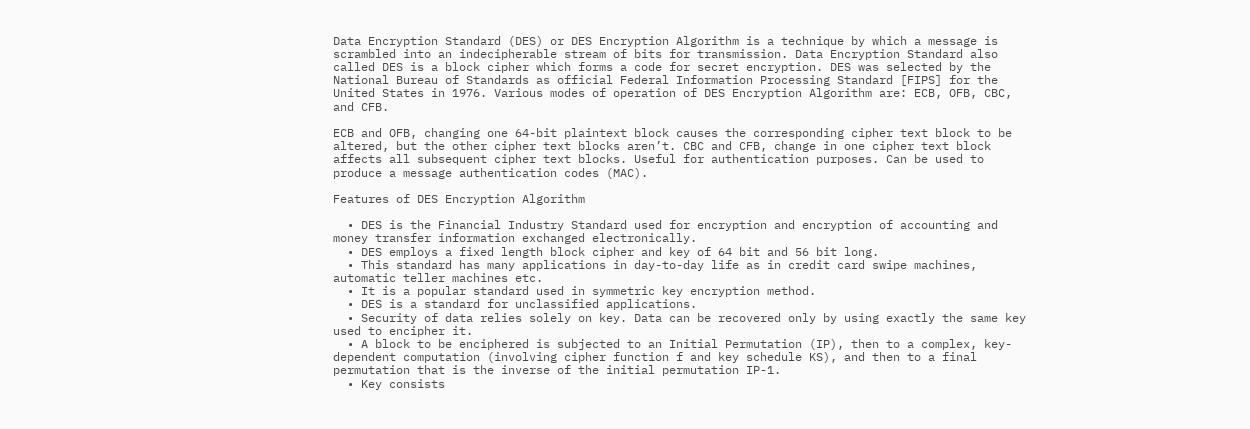Data Encryption Standard (DES) or DES Encryption Algorithm is a technique by which a message is scrambled into an indecipherable stream of bits for transmission. Data Encryption Standard also called DES is a block cipher which forms a code for secret encryption. DES was selected by the National Bureau of Standards as official Federal Information Processing Standard [FIPS] for the United States in 1976. Various modes of operation of DES Encryption Algorithm are: ECB, OFB, CBC, and CFB.

ECB and OFB, changing one 64-bit plaintext block causes the corresponding cipher text block to be altered, but the other cipher text blocks aren’t. CBC and CFB, change in one cipher text block affects all subsequent cipher text blocks. Useful for authentication purposes. Can be used to produce a message authentication codes (MAC).

Features of DES Encryption Algorithm

  • DES is the Financial Industry Standard used for encryption and encryption of accounting and money transfer information exchanged electronically.
  • DES employs a fixed length block cipher and key of 64 bit and 56 bit long.
  • This standard has many applications in day-to-day life as in credit card swipe machines, automatic teller machines etc.
  • It is a popular standard used in symmetric key encryption method.
  • DES is a standard for unclassified applications.
  • Security of data relies solely on key. Data can be recovered only by using exactly the same key used to encipher it.
  • A block to be enciphered is subjected to an Initial Permutation (IP), then to a complex, key-dependent computation (involving cipher function f and key schedule KS), and then to a final permutation that is the inverse of the initial permutation IP-1.
  • Key consists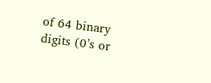of 64 binary digits (0’s or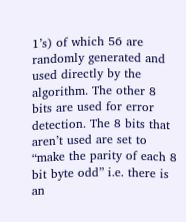1’s) of which 56 are randomly generated and used directly by the algorithm. The other 8 bits are used for error detection. The 8 bits that aren’t used are set to “make the parity of each 8 bit byte odd” i.e. there is an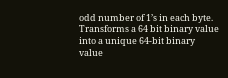odd number of 1’s in each byte. Transforms a 64 bit binary value into a unique 64-bit binary value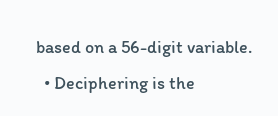based on a 56-digit variable.
  • Deciphering is the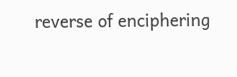reverse of enciphering